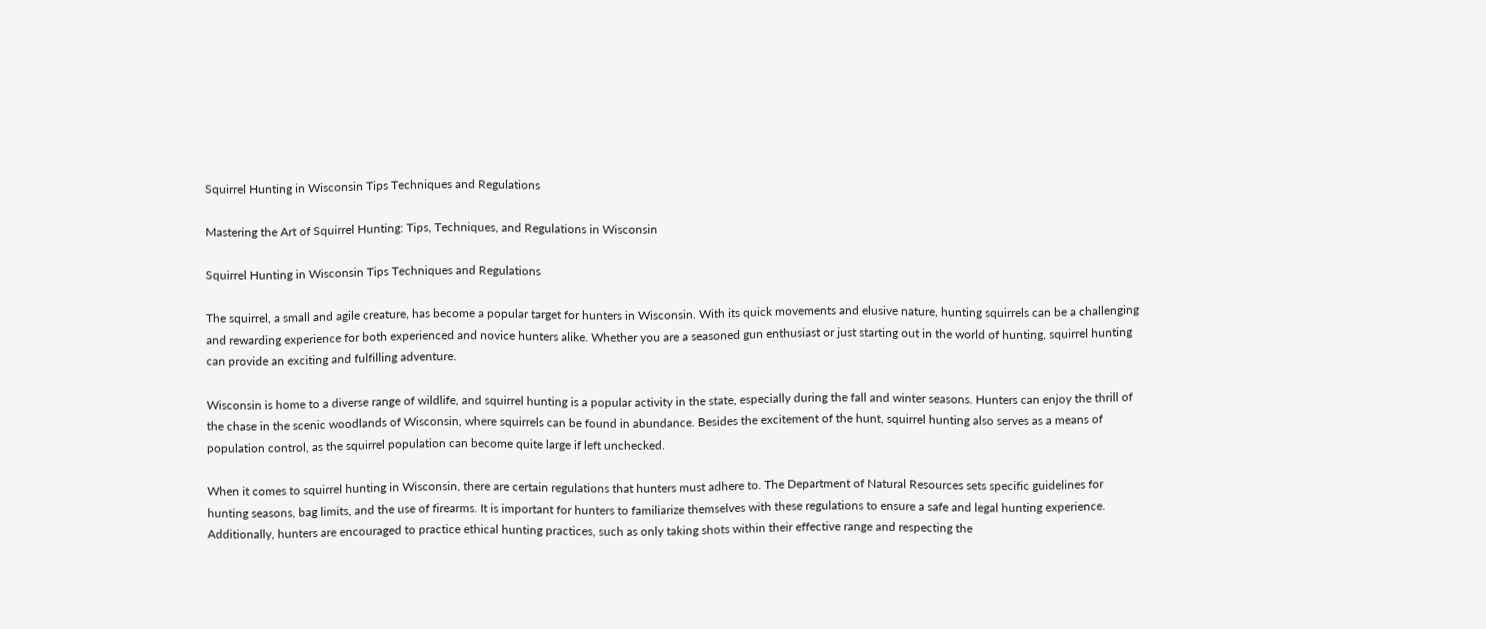Squirrel Hunting in Wisconsin Tips Techniques and Regulations

Mastering the Art of Squirrel Hunting: Tips, Techniques, and Regulations in Wisconsin

Squirrel Hunting in Wisconsin Tips Techniques and Regulations

The squirrel, a small and agile creature, has become a popular target for hunters in Wisconsin. With its quick movements and elusive nature, hunting squirrels can be a challenging and rewarding experience for both experienced and novice hunters alike. Whether you are a seasoned gun enthusiast or just starting out in the world of hunting, squirrel hunting can provide an exciting and fulfilling adventure.

Wisconsin is home to a diverse range of wildlife, and squirrel hunting is a popular activity in the state, especially during the fall and winter seasons. Hunters can enjoy the thrill of the chase in the scenic woodlands of Wisconsin, where squirrels can be found in abundance. Besides the excitement of the hunt, squirrel hunting also serves as a means of population control, as the squirrel population can become quite large if left unchecked.

When it comes to squirrel hunting in Wisconsin, there are certain regulations that hunters must adhere to. The Department of Natural Resources sets specific guidelines for hunting seasons, bag limits, and the use of firearms. It is important for hunters to familiarize themselves with these regulations to ensure a safe and legal hunting experience. Additionally, hunters are encouraged to practice ethical hunting practices, such as only taking shots within their effective range and respecting the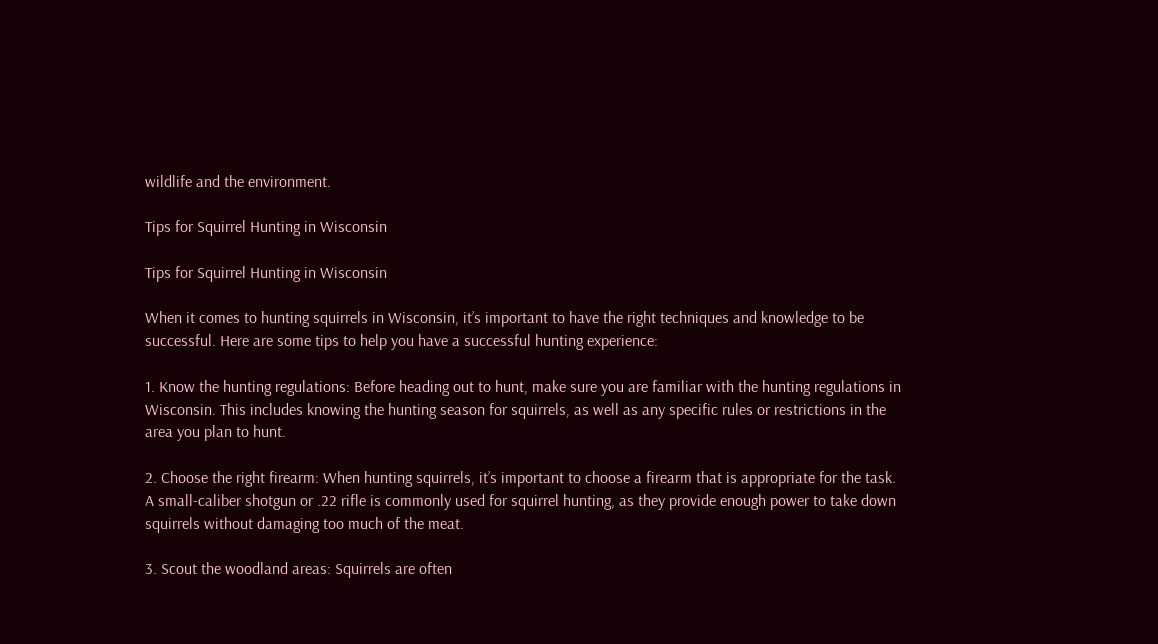wildlife and the environment.

Tips for Squirrel Hunting in Wisconsin

Tips for Squirrel Hunting in Wisconsin

When it comes to hunting squirrels in Wisconsin, it’s important to have the right techniques and knowledge to be successful. Here are some tips to help you have a successful hunting experience:

1. Know the hunting regulations: Before heading out to hunt, make sure you are familiar with the hunting regulations in Wisconsin. This includes knowing the hunting season for squirrels, as well as any specific rules or restrictions in the area you plan to hunt.

2. Choose the right firearm: When hunting squirrels, it’s important to choose a firearm that is appropriate for the task. A small-caliber shotgun or .22 rifle is commonly used for squirrel hunting, as they provide enough power to take down squirrels without damaging too much of the meat.

3. Scout the woodland areas: Squirrels are often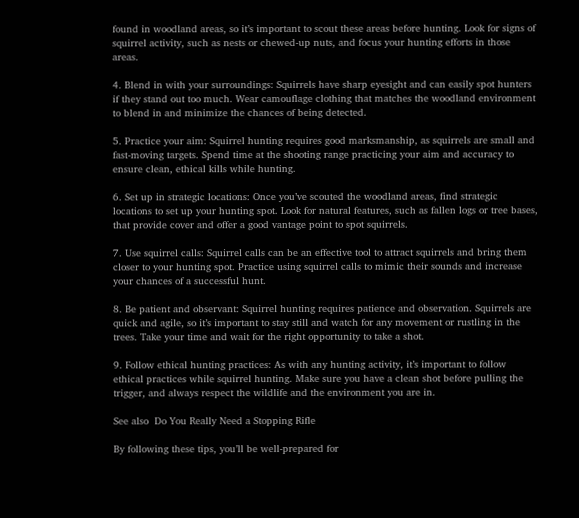found in woodland areas, so it’s important to scout these areas before hunting. Look for signs of squirrel activity, such as nests or chewed-up nuts, and focus your hunting efforts in those areas.

4. Blend in with your surroundings: Squirrels have sharp eyesight and can easily spot hunters if they stand out too much. Wear camouflage clothing that matches the woodland environment to blend in and minimize the chances of being detected.

5. Practice your aim: Squirrel hunting requires good marksmanship, as squirrels are small and fast-moving targets. Spend time at the shooting range practicing your aim and accuracy to ensure clean, ethical kills while hunting.

6. Set up in strategic locations: Once you’ve scouted the woodland areas, find strategic locations to set up your hunting spot. Look for natural features, such as fallen logs or tree bases, that provide cover and offer a good vantage point to spot squirrels.

7. Use squirrel calls: Squirrel calls can be an effective tool to attract squirrels and bring them closer to your hunting spot. Practice using squirrel calls to mimic their sounds and increase your chances of a successful hunt.

8. Be patient and observant: Squirrel hunting requires patience and observation. Squirrels are quick and agile, so it’s important to stay still and watch for any movement or rustling in the trees. Take your time and wait for the right opportunity to take a shot.

9. Follow ethical hunting practices: As with any hunting activity, it’s important to follow ethical practices while squirrel hunting. Make sure you have a clean shot before pulling the trigger, and always respect the wildlife and the environment you are in.

See also  Do You Really Need a Stopping Rifle

By following these tips, you’ll be well-prepared for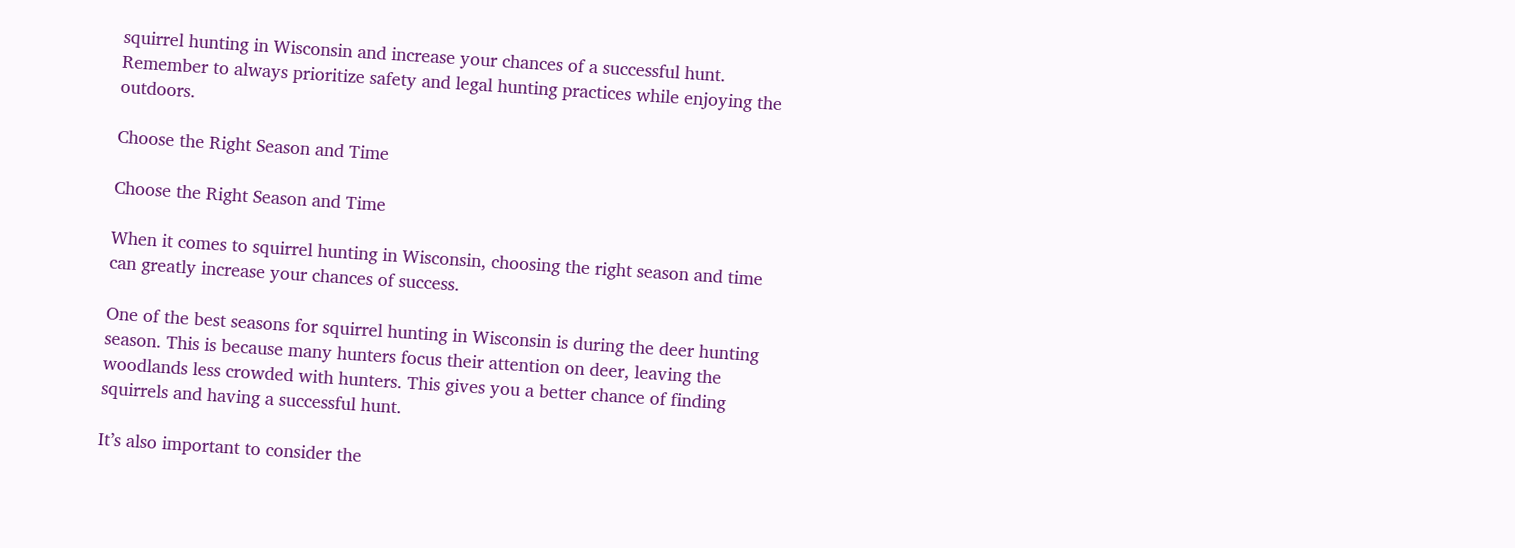squirrel hunting in Wisconsin and increase your chances of a successful hunt. Remember to always prioritize safety and legal hunting practices while enjoying the outdoors.

Choose the Right Season and Time

Choose the Right Season and Time

When it comes to squirrel hunting in Wisconsin, choosing the right season and time can greatly increase your chances of success.

One of the best seasons for squirrel hunting in Wisconsin is during the deer hunting season. This is because many hunters focus their attention on deer, leaving the woodlands less crowded with hunters. This gives you a better chance of finding squirrels and having a successful hunt.

It’s also important to consider the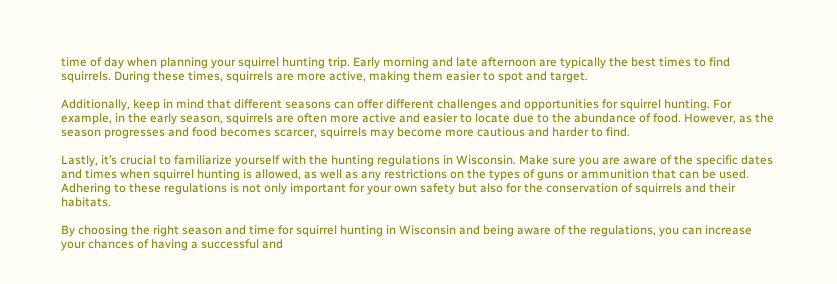time of day when planning your squirrel hunting trip. Early morning and late afternoon are typically the best times to find squirrels. During these times, squirrels are more active, making them easier to spot and target.

Additionally, keep in mind that different seasons can offer different challenges and opportunities for squirrel hunting. For example, in the early season, squirrels are often more active and easier to locate due to the abundance of food. However, as the season progresses and food becomes scarcer, squirrels may become more cautious and harder to find.

Lastly, it’s crucial to familiarize yourself with the hunting regulations in Wisconsin. Make sure you are aware of the specific dates and times when squirrel hunting is allowed, as well as any restrictions on the types of guns or ammunition that can be used. Adhering to these regulations is not only important for your own safety but also for the conservation of squirrels and their habitats.

By choosing the right season and time for squirrel hunting in Wisconsin and being aware of the regulations, you can increase your chances of having a successful and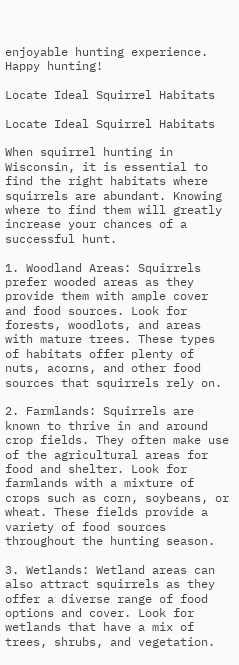enjoyable hunting experience. Happy hunting!

Locate Ideal Squirrel Habitats

Locate Ideal Squirrel Habitats

When squirrel hunting in Wisconsin, it is essential to find the right habitats where squirrels are abundant. Knowing where to find them will greatly increase your chances of a successful hunt.

1. Woodland Areas: Squirrels prefer wooded areas as they provide them with ample cover and food sources. Look for forests, woodlots, and areas with mature trees. These types of habitats offer plenty of nuts, acorns, and other food sources that squirrels rely on.

2. Farmlands: Squirrels are known to thrive in and around crop fields. They often make use of the agricultural areas for food and shelter. Look for farmlands with a mixture of crops such as corn, soybeans, or wheat. These fields provide a variety of food sources throughout the hunting season.

3. Wetlands: Wetland areas can also attract squirrels as they offer a diverse range of food options and cover. Look for wetlands that have a mix of trees, shrubs, and vegetation.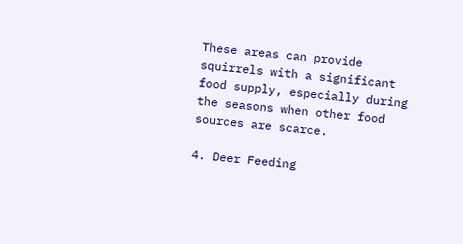These areas can provide squirrels with a significant food supply, especially during the seasons when other food sources are scarce.

4. Deer Feeding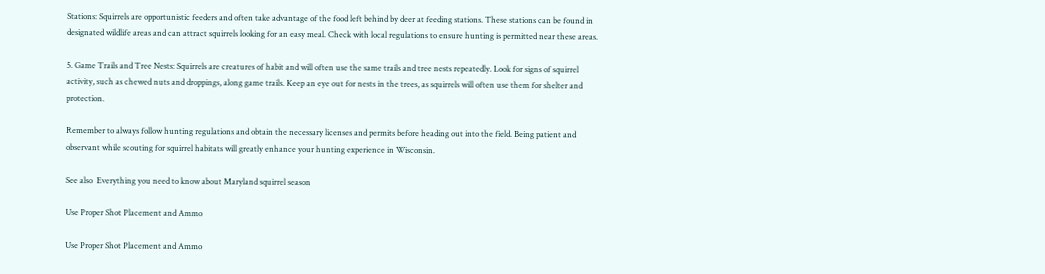Stations: Squirrels are opportunistic feeders and often take advantage of the food left behind by deer at feeding stations. These stations can be found in designated wildlife areas and can attract squirrels looking for an easy meal. Check with local regulations to ensure hunting is permitted near these areas.

5. Game Trails and Tree Nests: Squirrels are creatures of habit and will often use the same trails and tree nests repeatedly. Look for signs of squirrel activity, such as chewed nuts and droppings, along game trails. Keep an eye out for nests in the trees, as squirrels will often use them for shelter and protection.

Remember to always follow hunting regulations and obtain the necessary licenses and permits before heading out into the field. Being patient and observant while scouting for squirrel habitats will greatly enhance your hunting experience in Wisconsin.

See also  Everything you need to know about Maryland squirrel season

Use Proper Shot Placement and Ammo

Use Proper Shot Placement and Ammo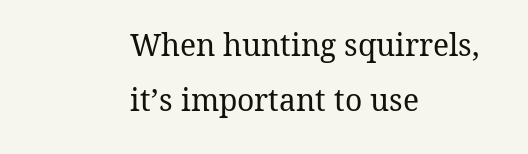When hunting squirrels, it’s important to use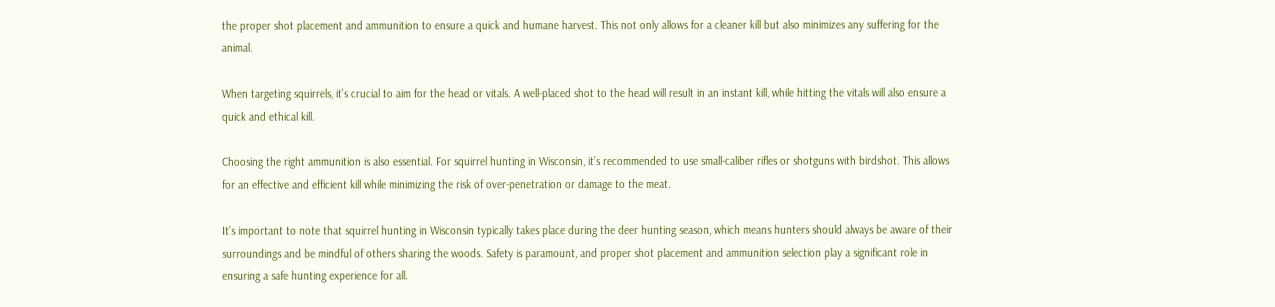the proper shot placement and ammunition to ensure a quick and humane harvest. This not only allows for a cleaner kill but also minimizes any suffering for the animal.

When targeting squirrels, it’s crucial to aim for the head or vitals. A well-placed shot to the head will result in an instant kill, while hitting the vitals will also ensure a quick and ethical kill.

Choosing the right ammunition is also essential. For squirrel hunting in Wisconsin, it’s recommended to use small-caliber rifles or shotguns with birdshot. This allows for an effective and efficient kill while minimizing the risk of over-penetration or damage to the meat.

It’s important to note that squirrel hunting in Wisconsin typically takes place during the deer hunting season, which means hunters should always be aware of their surroundings and be mindful of others sharing the woods. Safety is paramount, and proper shot placement and ammunition selection play a significant role in ensuring a safe hunting experience for all.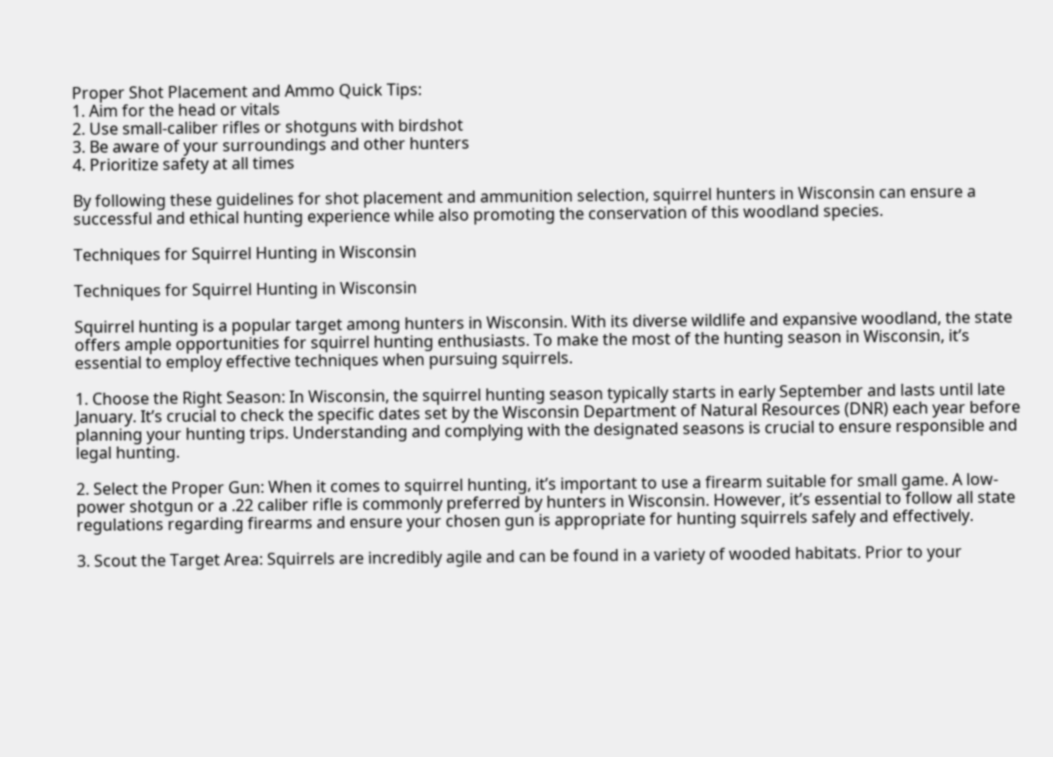Proper Shot Placement and Ammo Quick Tips:
1. Aim for the head or vitals
2. Use small-caliber rifles or shotguns with birdshot
3. Be aware of your surroundings and other hunters
4. Prioritize safety at all times

By following these guidelines for shot placement and ammunition selection, squirrel hunters in Wisconsin can ensure a successful and ethical hunting experience while also promoting the conservation of this woodland species.

Techniques for Squirrel Hunting in Wisconsin

Techniques for Squirrel Hunting in Wisconsin

Squirrel hunting is a popular target among hunters in Wisconsin. With its diverse wildlife and expansive woodland, the state offers ample opportunities for squirrel hunting enthusiasts. To make the most of the hunting season in Wisconsin, it’s essential to employ effective techniques when pursuing squirrels.

1. Choose the Right Season: In Wisconsin, the squirrel hunting season typically starts in early September and lasts until late January. It’s crucial to check the specific dates set by the Wisconsin Department of Natural Resources (DNR) each year before planning your hunting trips. Understanding and complying with the designated seasons is crucial to ensure responsible and legal hunting.

2. Select the Proper Gun: When it comes to squirrel hunting, it’s important to use a firearm suitable for small game. A low-power shotgun or a .22 caliber rifle is commonly preferred by hunters in Wisconsin. However, it’s essential to follow all state regulations regarding firearms and ensure your chosen gun is appropriate for hunting squirrels safely and effectively.

3. Scout the Target Area: Squirrels are incredibly agile and can be found in a variety of wooded habitats. Prior to your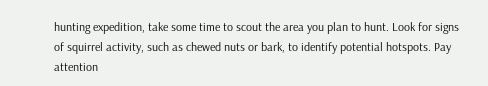hunting expedition, take some time to scout the area you plan to hunt. Look for signs of squirrel activity, such as chewed nuts or bark, to identify potential hotspots. Pay attention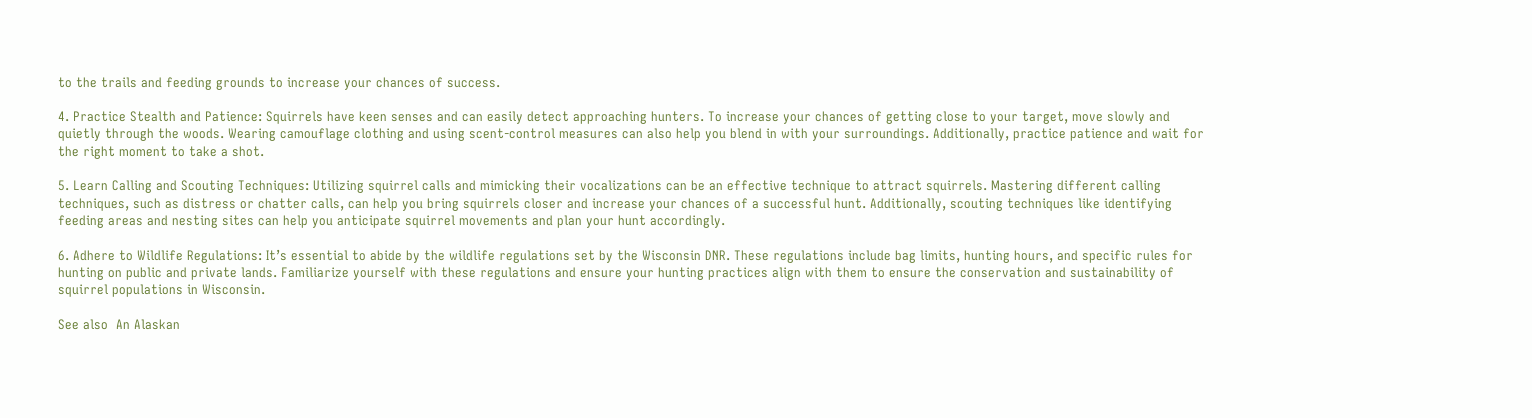to the trails and feeding grounds to increase your chances of success.

4. Practice Stealth and Patience: Squirrels have keen senses and can easily detect approaching hunters. To increase your chances of getting close to your target, move slowly and quietly through the woods. Wearing camouflage clothing and using scent-control measures can also help you blend in with your surroundings. Additionally, practice patience and wait for the right moment to take a shot.

5. Learn Calling and Scouting Techniques: Utilizing squirrel calls and mimicking their vocalizations can be an effective technique to attract squirrels. Mastering different calling techniques, such as distress or chatter calls, can help you bring squirrels closer and increase your chances of a successful hunt. Additionally, scouting techniques like identifying feeding areas and nesting sites can help you anticipate squirrel movements and plan your hunt accordingly.

6. Adhere to Wildlife Regulations: It’s essential to abide by the wildlife regulations set by the Wisconsin DNR. These regulations include bag limits, hunting hours, and specific rules for hunting on public and private lands. Familiarize yourself with these regulations and ensure your hunting practices align with them to ensure the conservation and sustainability of squirrel populations in Wisconsin.

See also  An Alaskan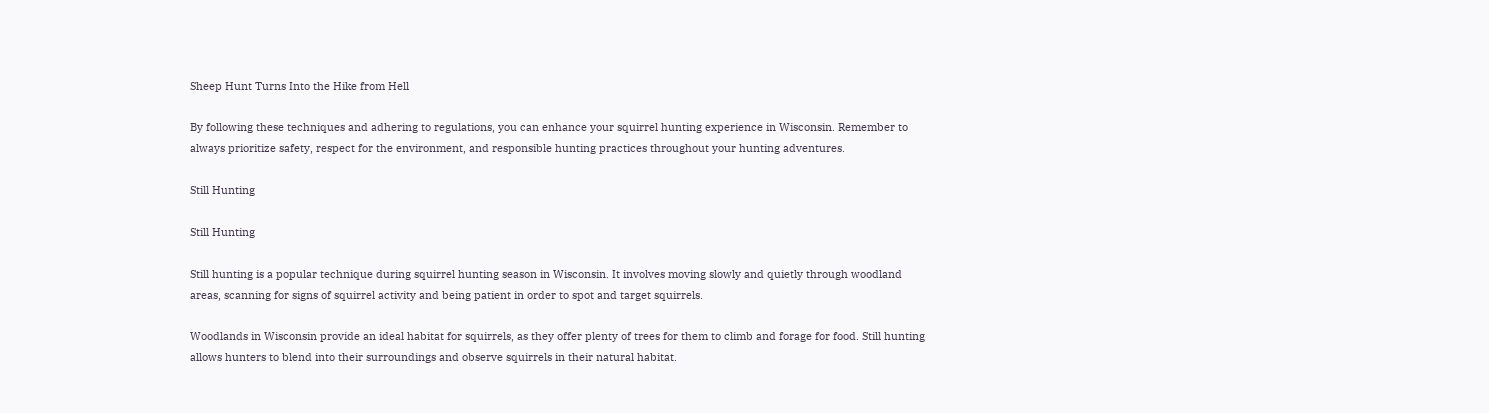Sheep Hunt Turns Into the Hike from Hell

By following these techniques and adhering to regulations, you can enhance your squirrel hunting experience in Wisconsin. Remember to always prioritize safety, respect for the environment, and responsible hunting practices throughout your hunting adventures.

Still Hunting

Still Hunting

Still hunting is a popular technique during squirrel hunting season in Wisconsin. It involves moving slowly and quietly through woodland areas, scanning for signs of squirrel activity and being patient in order to spot and target squirrels.

Woodlands in Wisconsin provide an ideal habitat for squirrels, as they offer plenty of trees for them to climb and forage for food. Still hunting allows hunters to blend into their surroundings and observe squirrels in their natural habitat.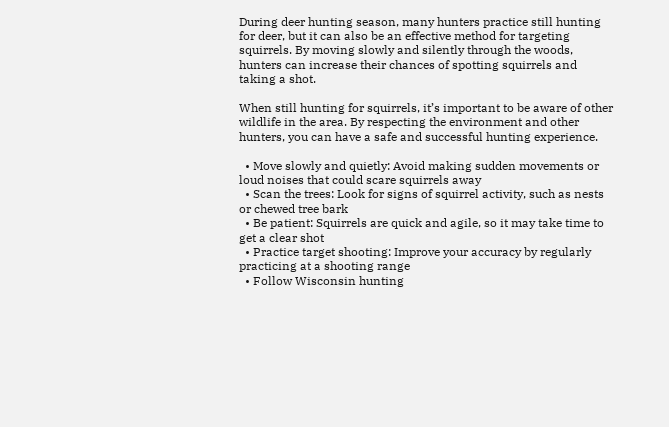During deer hunting season, many hunters practice still hunting for deer, but it can also be an effective method for targeting squirrels. By moving slowly and silently through the woods, hunters can increase their chances of spotting squirrels and taking a shot.

When still hunting for squirrels, it’s important to be aware of other wildlife in the area. By respecting the environment and other hunters, you can have a safe and successful hunting experience.

  • Move slowly and quietly: Avoid making sudden movements or loud noises that could scare squirrels away
  • Scan the trees: Look for signs of squirrel activity, such as nests or chewed tree bark
  • Be patient: Squirrels are quick and agile, so it may take time to get a clear shot
  • Practice target shooting: Improve your accuracy by regularly practicing at a shooting range
  • Follow Wisconsin hunting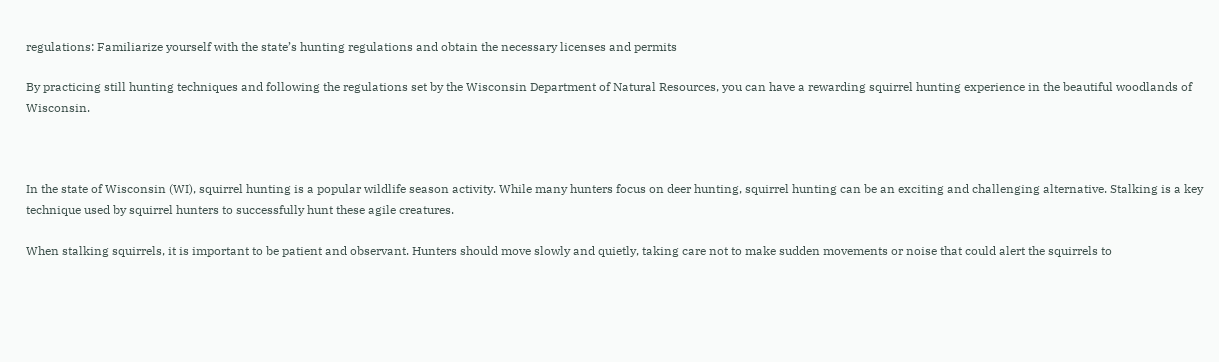regulations: Familiarize yourself with the state’s hunting regulations and obtain the necessary licenses and permits

By practicing still hunting techniques and following the regulations set by the Wisconsin Department of Natural Resources, you can have a rewarding squirrel hunting experience in the beautiful woodlands of Wisconsin.



In the state of Wisconsin (WI), squirrel hunting is a popular wildlife season activity. While many hunters focus on deer hunting, squirrel hunting can be an exciting and challenging alternative. Stalking is a key technique used by squirrel hunters to successfully hunt these agile creatures.

When stalking squirrels, it is important to be patient and observant. Hunters should move slowly and quietly, taking care not to make sudden movements or noise that could alert the squirrels to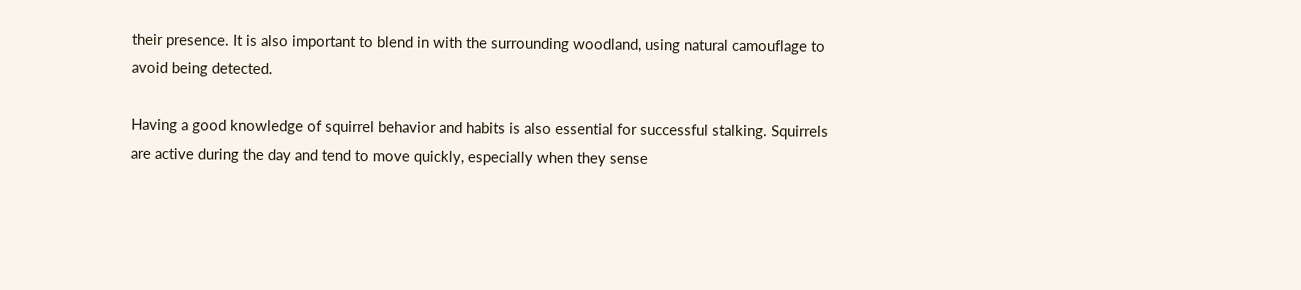their presence. It is also important to blend in with the surrounding woodland, using natural camouflage to avoid being detected.

Having a good knowledge of squirrel behavior and habits is also essential for successful stalking. Squirrels are active during the day and tend to move quickly, especially when they sense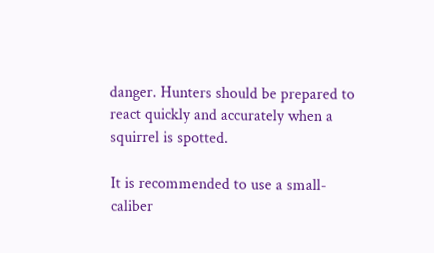danger. Hunters should be prepared to react quickly and accurately when a squirrel is spotted.

It is recommended to use a small-caliber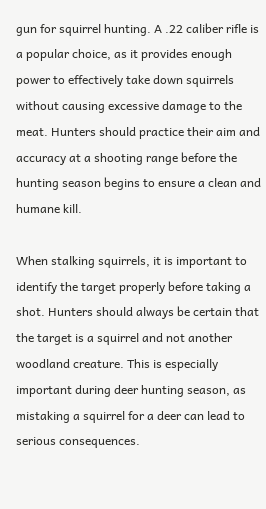gun for squirrel hunting. A .22 caliber rifle is a popular choice, as it provides enough power to effectively take down squirrels without causing excessive damage to the meat. Hunters should practice their aim and accuracy at a shooting range before the hunting season begins to ensure a clean and humane kill.

When stalking squirrels, it is important to identify the target properly before taking a shot. Hunters should always be certain that the target is a squirrel and not another woodland creature. This is especially important during deer hunting season, as mistaking a squirrel for a deer can lead to serious consequences.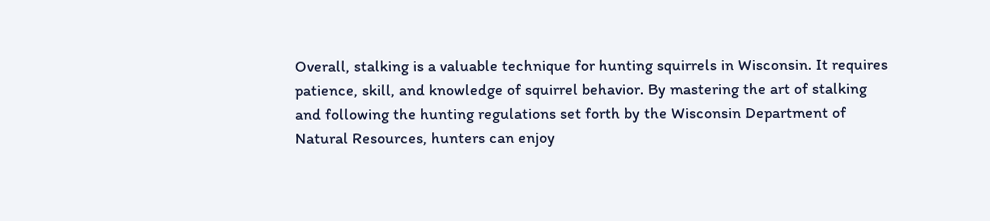Overall, stalking is a valuable technique for hunting squirrels in Wisconsin. It requires patience, skill, and knowledge of squirrel behavior. By mastering the art of stalking and following the hunting regulations set forth by the Wisconsin Department of Natural Resources, hunters can enjoy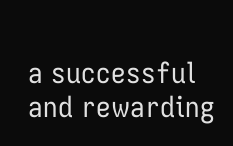a successful and rewarding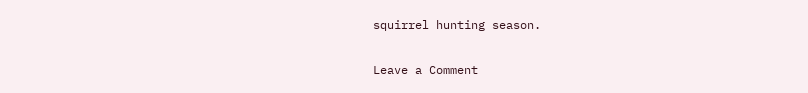squirrel hunting season.

Leave a Comment